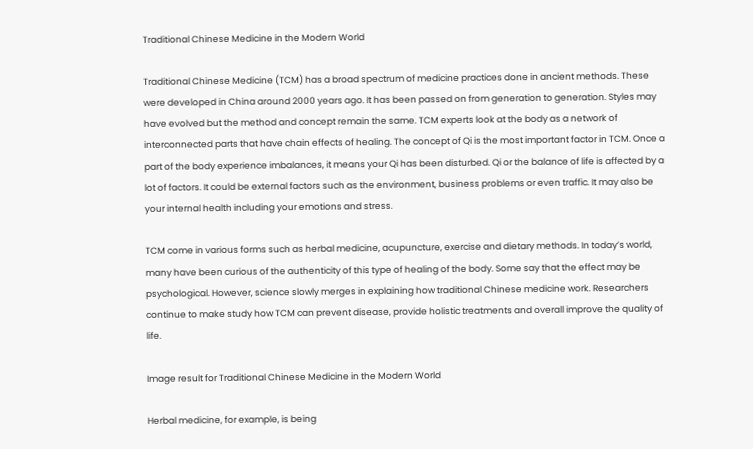Traditional Chinese Medicine in the Modern World

Traditional Chinese Medicine (TCM) has a broad spectrum of medicine practices done in ancient methods. These were developed in China around 2000 years ago. It has been passed on from generation to generation. Styles may have evolved but the method and concept remain the same. TCM experts look at the body as a network of interconnected parts that have chain effects of healing. The concept of Qi is the most important factor in TCM. Once a part of the body experience imbalances, it means your Qi has been disturbed. Qi or the balance of life is affected by a lot of factors. It could be external factors such as the environment, business problems or even traffic. It may also be your internal health including your emotions and stress.

TCM come in various forms such as herbal medicine, acupuncture, exercise and dietary methods. In today’s world, many have been curious of the authenticity of this type of healing of the body. Some say that the effect may be psychological. However, science slowly merges in explaining how traditional Chinese medicine work. Researchers continue to make study how TCM can prevent disease, provide holistic treatments and overall improve the quality of life.

Image result for Traditional Chinese Medicine in the Modern World

Herbal medicine, for example, is being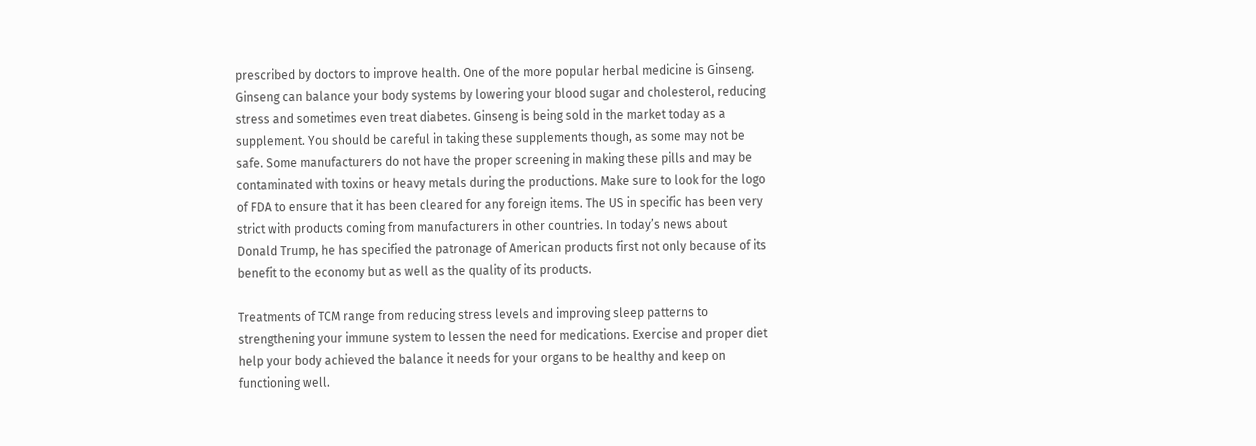prescribed by doctors to improve health. One of the more popular herbal medicine is Ginseng. Ginseng can balance your body systems by lowering your blood sugar and cholesterol, reducing stress and sometimes even treat diabetes. Ginseng is being sold in the market today as a supplement. You should be careful in taking these supplements though, as some may not be safe. Some manufacturers do not have the proper screening in making these pills and may be contaminated with toxins or heavy metals during the productions. Make sure to look for the logo of FDA to ensure that it has been cleared for any foreign items. The US in specific has been very strict with products coming from manufacturers in other countries. In today’s news about Donald Trump, he has specified the patronage of American products first not only because of its benefit to the economy but as well as the quality of its products.

Treatments of TCM range from reducing stress levels and improving sleep patterns to strengthening your immune system to lessen the need for medications. Exercise and proper diet help your body achieved the balance it needs for your organs to be healthy and keep on functioning well.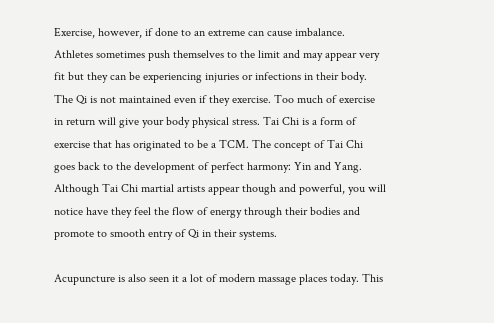Exercise, however, if done to an extreme can cause imbalance. Athletes sometimes push themselves to the limit and may appear very fit but they can be experiencing injuries or infections in their body. The Qi is not maintained even if they exercise. Too much of exercise in return will give your body physical stress. Tai Chi is a form of exercise that has originated to be a TCM. The concept of Tai Chi goes back to the development of perfect harmony: Yin and Yang. Although Tai Chi martial artists appear though and powerful, you will notice have they feel the flow of energy through their bodies and promote to smooth entry of Qi in their systems.

Acupuncture is also seen it a lot of modern massage places today. This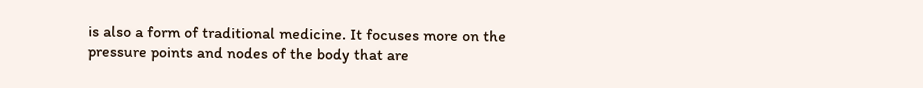is also a form of traditional medicine. It focuses more on the pressure points and nodes of the body that are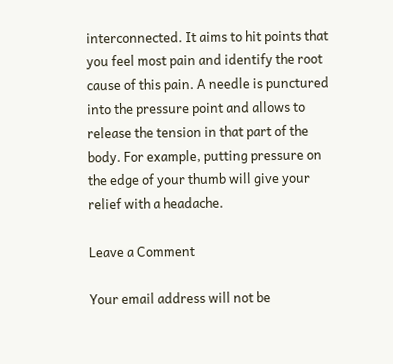interconnected. It aims to hit points that you feel most pain and identify the root cause of this pain. A needle is punctured into the pressure point and allows to release the tension in that part of the body. For example, putting pressure on the edge of your thumb will give your relief with a headache.

Leave a Comment

Your email address will not be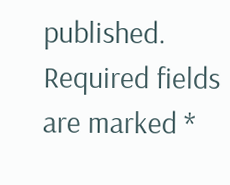published. Required fields are marked *